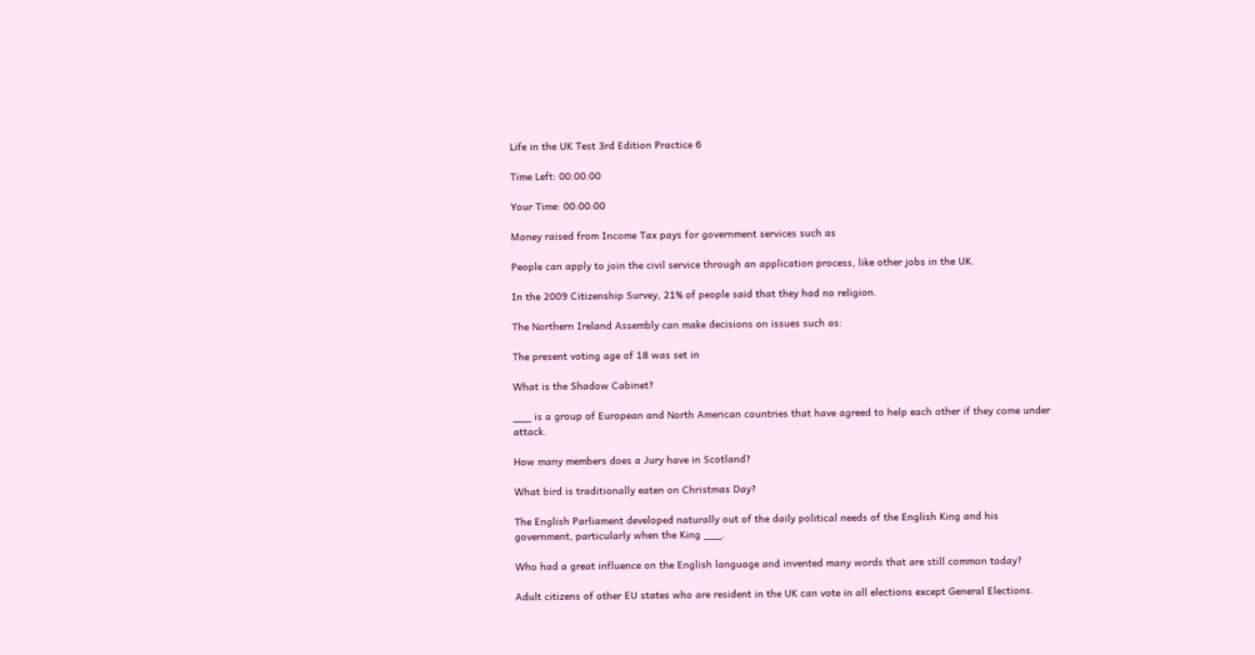Life in the UK Test 3rd Edition Practice 6

Time Left: 00:00:00

Your Time: 00:00:00

Money raised from Income Tax pays for government services such as

People can apply to join the civil service through an application process, like other jobs in the UK.

In the 2009 Citizenship Survey, 21% of people said that they had no religion.

The Northern Ireland Assembly can make decisions on issues such as:

The present voting age of 18 was set in

What is the Shadow Cabinet?

___ is a group of European and North American countries that have agreed to help each other if they come under attack.

How many members does a Jury have in Scotland?

What bird is traditionally eaten on Christmas Day?

The English Parliament developed naturally out of the daily political needs of the English King and his government, particularly when the King ___.

Who had a great influence on the English language and invented many words that are still common today?

Adult citizens of other EU states who are resident in the UK can vote in all elections except General Elections.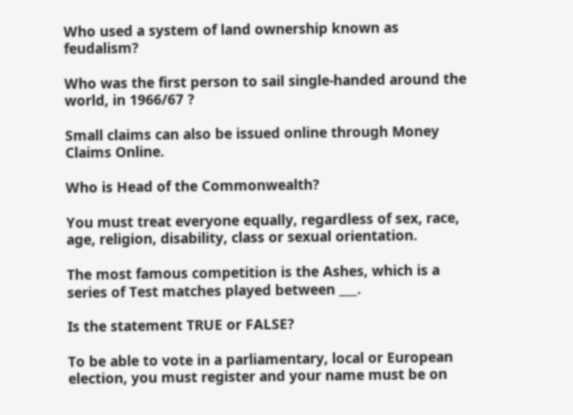Who used a system of land ownership known as feudalism?

Who was the first person to sail single-handed around the world, in 1966/67 ?

Small claims can also be issued online through Money Claims Online.

Who is Head of the Commonwealth?

You must treat everyone equally, regardless of sex, race, age, religion, disability, class or sexual orientation.

The most famous competition is the Ashes, which is a series of Test matches played between ___.

Is the statement TRUE or FALSE?

To be able to vote in a parliamentary, local or European election, you must register and your name must be on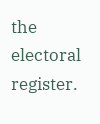the electoral register.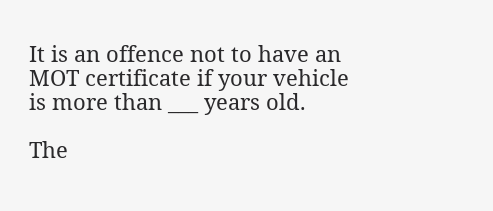It is an offence not to have an MOT certificate if your vehicle is more than ___ years old.

The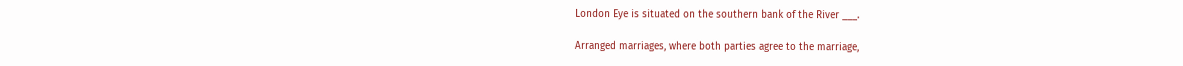London Eye is situated on the southern bank of the River ___.

Arranged marriages, where both parties agree to the marriage,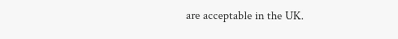are acceptable in the UK.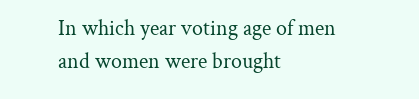In which year voting age of men and women were brought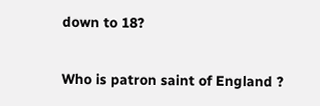down to 18?

Who is patron saint of England ?